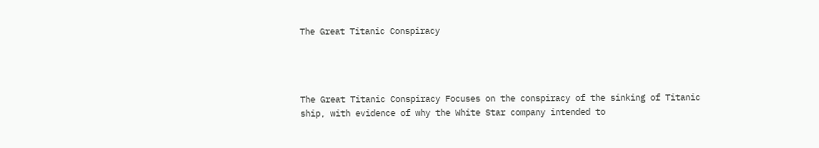The Great Titanic Conspiracy




The Great Titanic Conspiracy Focuses on the conspiracy of the sinking of Titanic ship, with evidence of why the White Star company intended to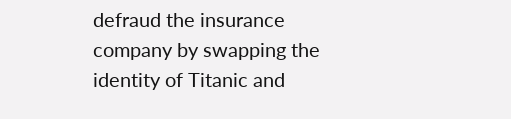defraud the insurance company by swapping the identity of Titanic and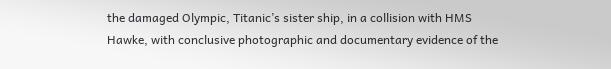the damaged Olympic, Titanic’s sister ship, in a collision with HMS Hawke, with conclusive photographic and documentary evidence of the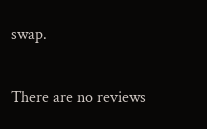swap.


There are no reviews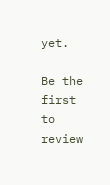yet.

Be the first to review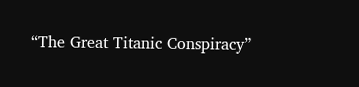“The Great Titanic Conspiracy”